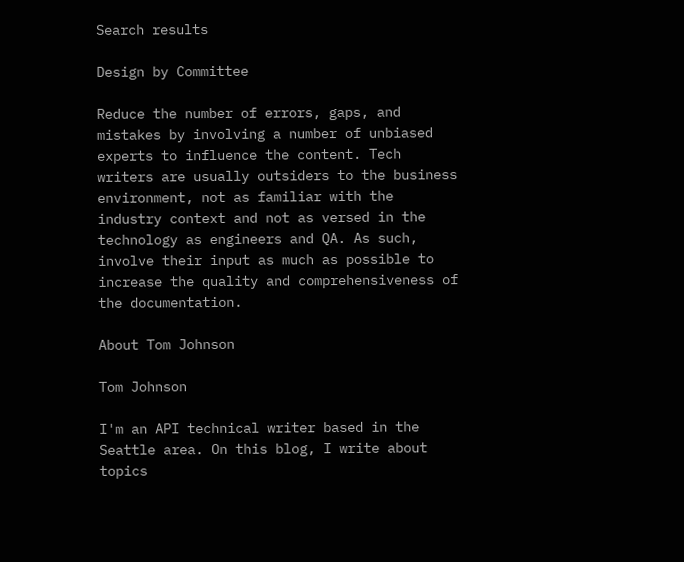Search results

Design by Committee

Reduce the number of errors, gaps, and mistakes by involving a number of unbiased experts to influence the content. Tech writers are usually outsiders to the business environment, not as familiar with the industry context and not as versed in the technology as engineers and QA. As such, involve their input as much as possible to increase the quality and comprehensiveness of the documentation.

About Tom Johnson

Tom Johnson

I'm an API technical writer based in the Seattle area. On this blog, I write about topics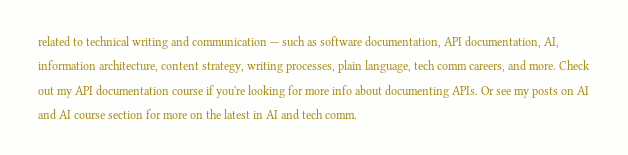related to technical writing and communication — such as software documentation, API documentation, AI, information architecture, content strategy, writing processes, plain language, tech comm careers, and more. Check out my API documentation course if you're looking for more info about documenting APIs. Or see my posts on AI and AI course section for more on the latest in AI and tech comm.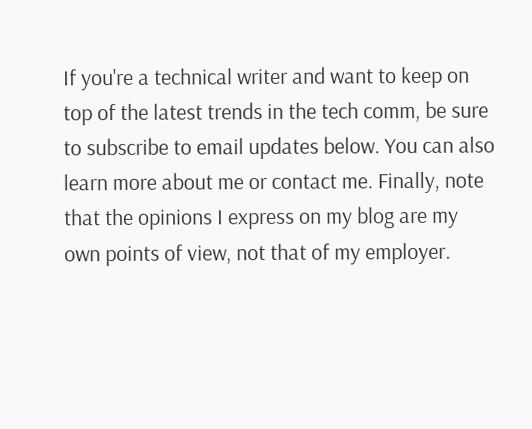If you're a technical writer and want to keep on top of the latest trends in the tech comm, be sure to subscribe to email updates below. You can also learn more about me or contact me. Finally, note that the opinions I express on my blog are my own points of view, not that of my employer.